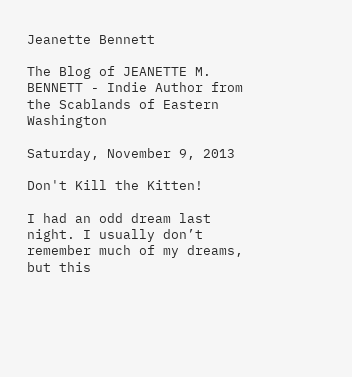Jeanette Bennett

The Blog of JEANETTE M. BENNETT - Indie Author from the Scablands of Eastern Washington

Saturday, November 9, 2013

Don't Kill the Kitten!

I had an odd dream last night. I usually don’t remember much of my dreams, but this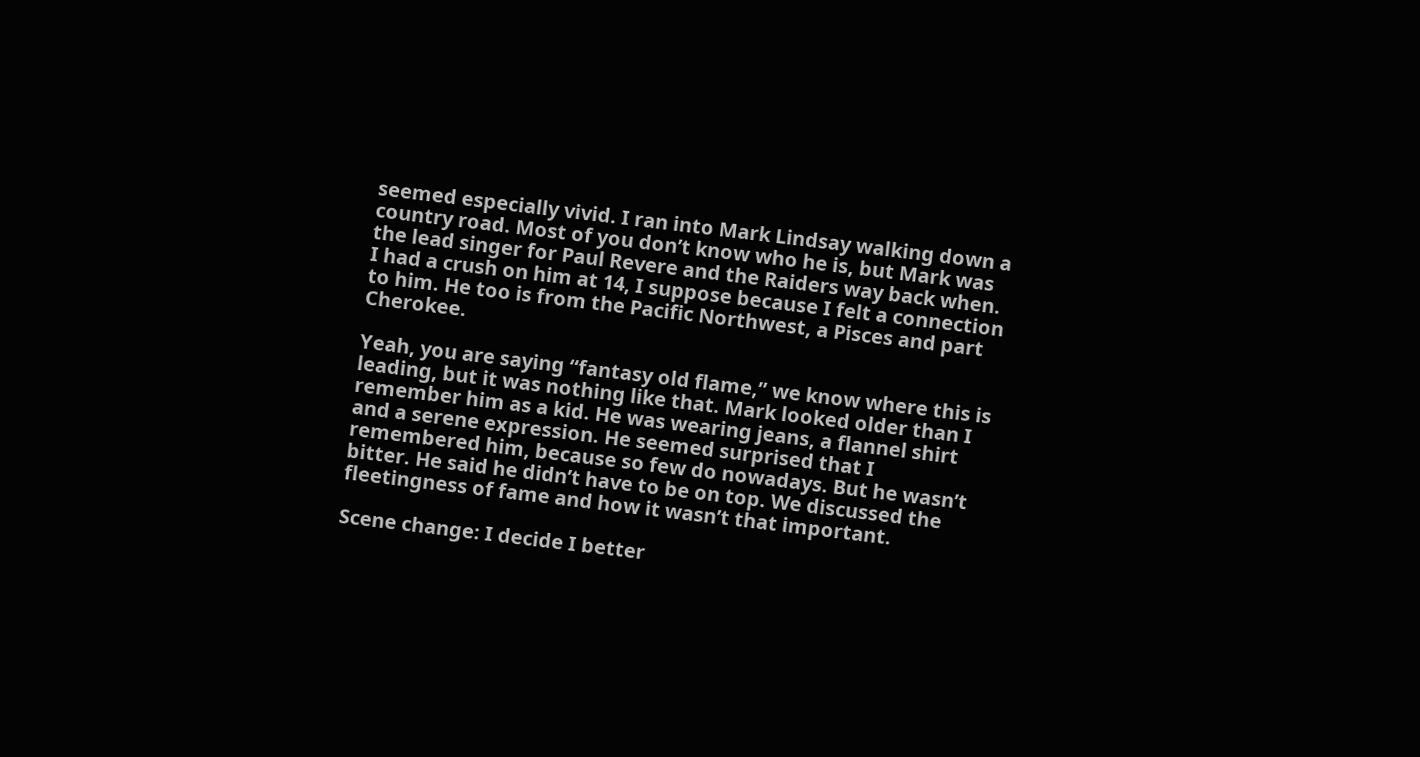seemed especially vivid. I ran into Mark Lindsay walking down a country road. Most of you don’t know who he is, but Mark was the lead singer for Paul Revere and the Raiders way back when. I had a crush on him at 14, I suppose because I felt a connection to him. He too is from the Pacific Northwest, a Pisces and part Cherokee.

Yeah, you are saying “fantasy old flame,” we know where this is leading, but it was nothing like that. Mark looked older than I remember him as a kid. He was wearing jeans, a flannel shirt and a serene expression. He seemed surprised that I remembered him, because so few do nowadays. But he wasn’t bitter. He said he didn’t have to be on top. We discussed the fleetingness of fame and how it wasn’t that important.

Scene change: I decide I better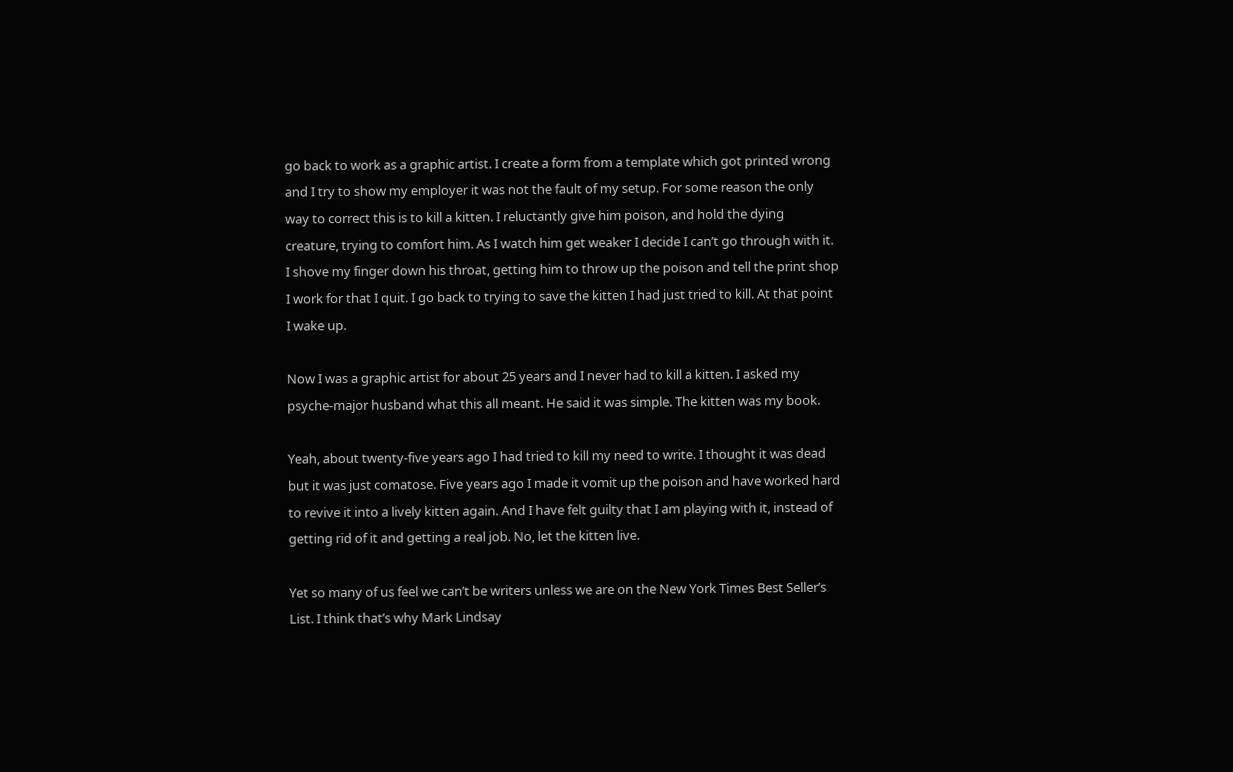go back to work as a graphic artist. I create a form from a template which got printed wrong and I try to show my employer it was not the fault of my setup. For some reason the only way to correct this is to kill a kitten. I reluctantly give him poison, and hold the dying creature, trying to comfort him. As I watch him get weaker I decide I can’t go through with it. I shove my finger down his throat, getting him to throw up the poison and tell the print shop I work for that I quit. I go back to trying to save the kitten I had just tried to kill. At that point I wake up.

Now I was a graphic artist for about 25 years and I never had to kill a kitten. I asked my psyche-major husband what this all meant. He said it was simple. The kitten was my book.

Yeah, about twenty-five years ago I had tried to kill my need to write. I thought it was dead but it was just comatose. Five years ago I made it vomit up the poison and have worked hard to revive it into a lively kitten again. And I have felt guilty that I am playing with it, instead of getting rid of it and getting a real job. No, let the kitten live.

Yet so many of us feel we can’t be writers unless we are on the New York Times Best Seller’s List. I think that’s why Mark Lindsay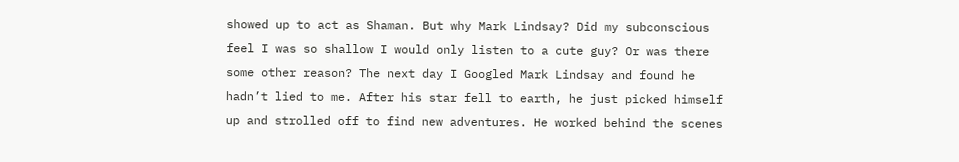showed up to act as Shaman. But why Mark Lindsay? Did my subconscious feel I was so shallow I would only listen to a cute guy? Or was there some other reason? The next day I Googled Mark Lindsay and found he hadn’t lied to me. After his star fell to earth, he just picked himself up and strolled off to find new adventures. He worked behind the scenes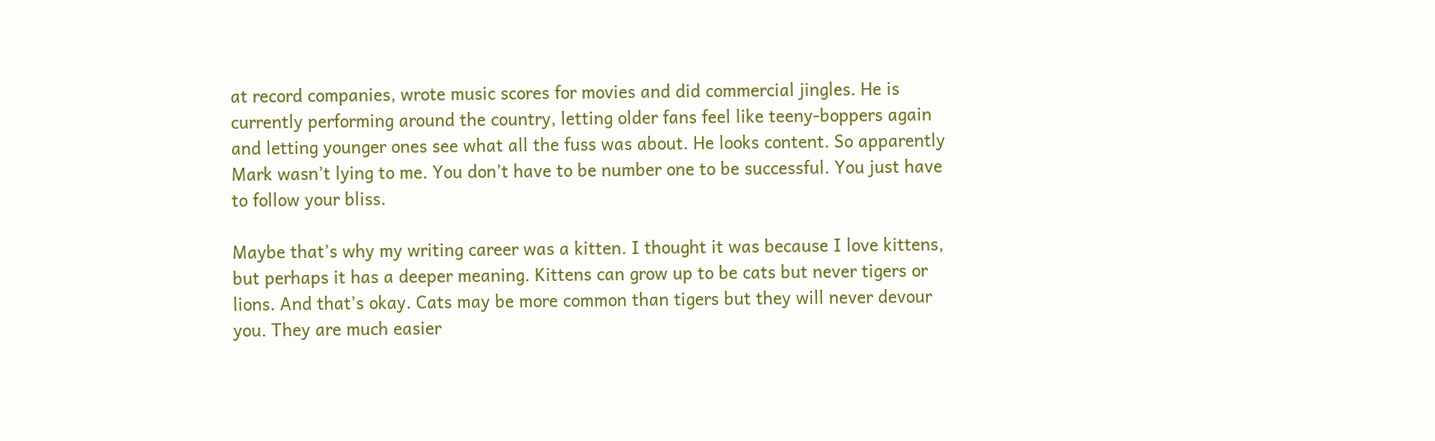at record companies, wrote music scores for movies and did commercial jingles. He is currently performing around the country, letting older fans feel like teeny-boppers again and letting younger ones see what all the fuss was about. He looks content. So apparently Mark wasn’t lying to me. You don’t have to be number one to be successful. You just have to follow your bliss.

Maybe that’s why my writing career was a kitten. I thought it was because I love kittens, but perhaps it has a deeper meaning. Kittens can grow up to be cats but never tigers or lions. And that’s okay. Cats may be more common than tigers but they will never devour you. They are much easier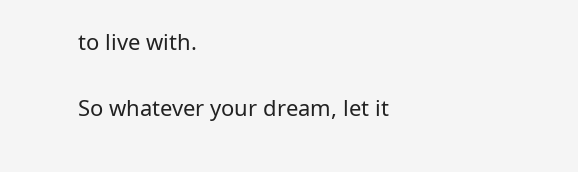to live with.

So whatever your dream, let it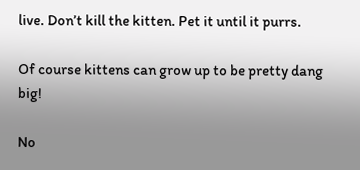live. Don’t kill the kitten. Pet it until it purrs.

Of course kittens can grow up to be pretty dang big!

No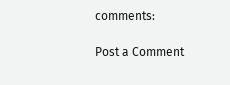comments:

Post a Comment